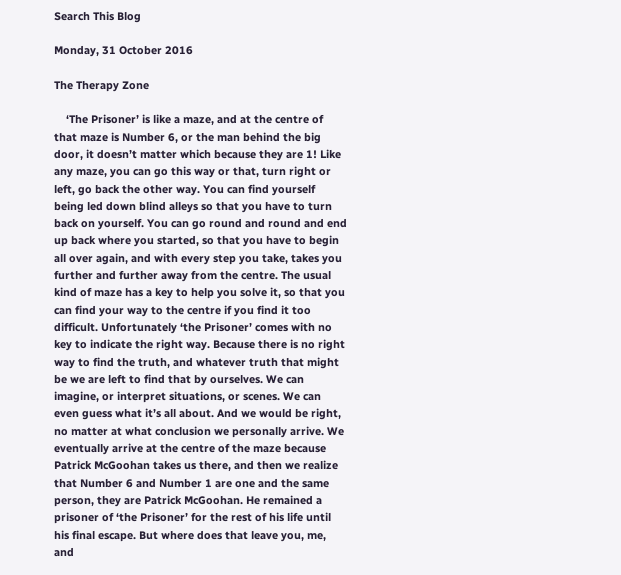Search This Blog

Monday, 31 October 2016

The Therapy Zone

    ‘The Prisoner’ is like a maze, and at the centre of that maze is Number 6, or the man behind the big door, it doesn’t matter which because they are 1! Like any maze, you can go this way or that, turn right or left, go back the other way. You can find yourself being led down blind alleys so that you have to turn back on yourself. You can go round and round and end up back where you started, so that you have to begin all over again, and with every step you take, takes you further and further away from the centre. The usual kind of maze has a key to help you solve it, so that you can find your way to the centre if you find it too difficult. Unfortunately ‘the Prisoner’ comes with no key to indicate the right way. Because there is no right way to find the truth, and whatever truth that might be we are left to find that by ourselves. We can imagine, or interpret situations, or scenes. We can even guess what it’s all about. And we would be right, no matter at what conclusion we personally arrive. We eventually arrive at the centre of the maze because Patrick McGoohan takes us there, and then we realize that Number 6 and Number 1 are one and the same person, they are Patrick McGoohan. He remained a prisoner of ‘the Prisoner’ for the rest of his life until his final escape. But where does that leave you, me, and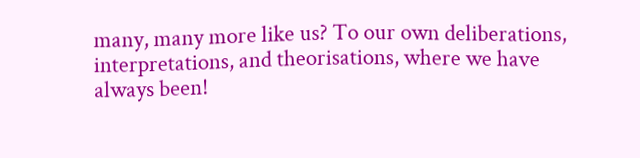many, many more like us? To our own deliberations, interpretations, and theorisations, where we have always been!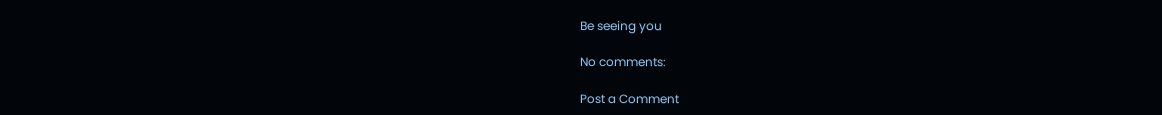Be seeing you

No comments:

Post a Comment